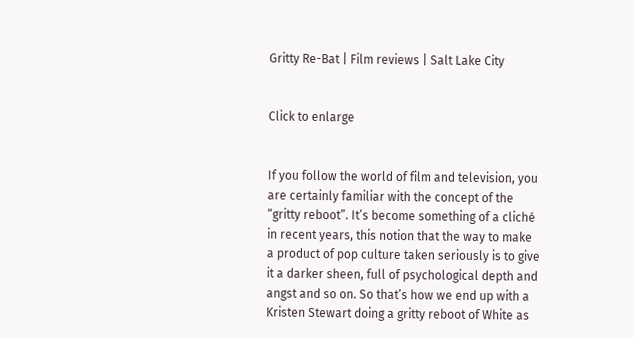Gritty Re-Bat | Film reviews | Salt Lake City


Click to enlarge


If you follow the world of film and television, you are certainly familiar with the concept of the “gritty reboot”. It’s become something of a cliché in recent years, this notion that the way to make a product of pop culture taken seriously is to give it a darker sheen, full of psychological depth and angst and so on. So that’s how we end up with a Kristen Stewart doing a gritty reboot of White as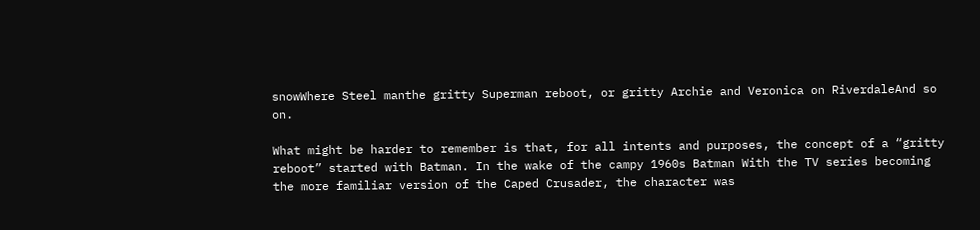snowWhere Steel manthe gritty Superman reboot, or gritty Archie and Veronica on RiverdaleAnd so on.

What might be harder to remember is that, for all intents and purposes, the concept of a “gritty reboot” started with Batman. In the wake of the campy 1960s Batman With the TV series becoming the more familiar version of the Caped Crusader, the character was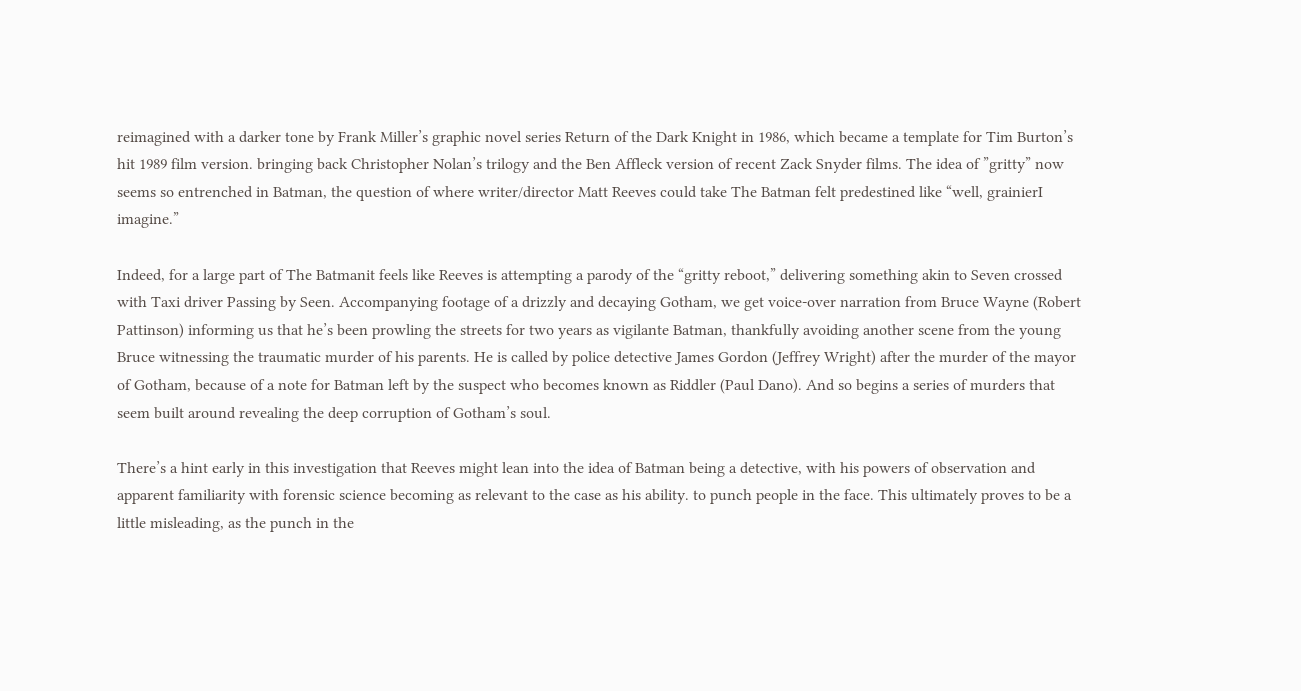reimagined with a darker tone by Frank Miller’s graphic novel series Return of the Dark Knight in 1986, which became a template for Tim Burton’s hit 1989 film version. bringing back Christopher Nolan’s trilogy and the Ben Affleck version of recent Zack Snyder films. The idea of ”gritty” now seems so entrenched in Batman, the question of where writer/director Matt Reeves could take The Batman felt predestined like “well, grainierI imagine.”

Indeed, for a large part of The Batmanit feels like Reeves is attempting a parody of the “gritty reboot,” delivering something akin to Seven crossed with Taxi driver Passing by Seen. Accompanying footage of a drizzly and decaying Gotham, we get voice-over narration from Bruce Wayne (Robert Pattinson) informing us that he’s been prowling the streets for two years as vigilante Batman, thankfully avoiding another scene from the young Bruce witnessing the traumatic murder of his parents. He is called by police detective James Gordon (Jeffrey Wright) after the murder of the mayor of Gotham, because of a note for Batman left by the suspect who becomes known as Riddler (Paul Dano). And so begins a series of murders that seem built around revealing the deep corruption of Gotham’s soul.

There’s a hint early in this investigation that Reeves might lean into the idea of Batman being a detective, with his powers of observation and apparent familiarity with forensic science becoming as relevant to the case as his ability. to punch people in the face. This ultimately proves to be a little misleading, as the punch in the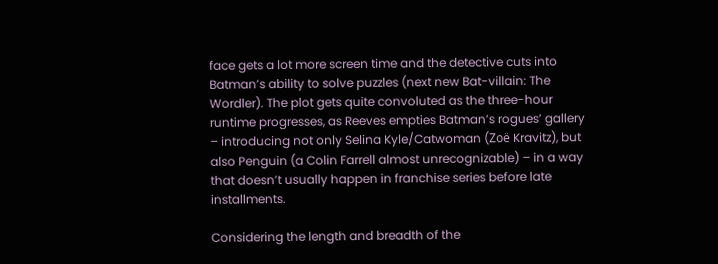face gets a lot more screen time and the detective cuts into Batman’s ability to solve puzzles (next new Bat-villain: The Wordler). The plot gets quite convoluted as the three-hour runtime progresses, as Reeves empties Batman’s rogues’ gallery – introducing not only Selina Kyle/Catwoman (Zoë Kravitz), but also Penguin (a Colin Farrell almost unrecognizable) – in a way that doesn’t usually happen in franchise series before late installments.

Considering the length and breadth of the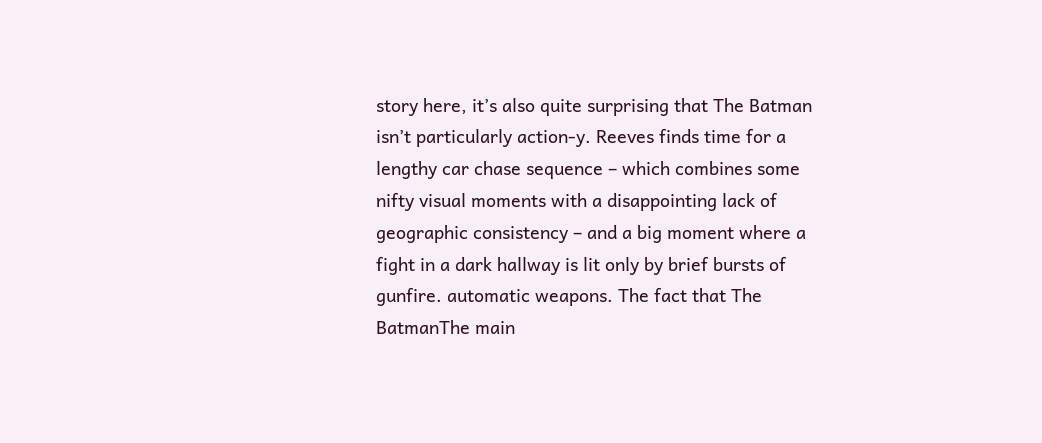story here, it’s also quite surprising that The Batman isn’t particularly action-y. Reeves finds time for a lengthy car chase sequence – which combines some nifty visual moments with a disappointing lack of geographic consistency – and a big moment where a fight in a dark hallway is lit only by brief bursts of gunfire. automatic weapons. The fact that The BatmanThe main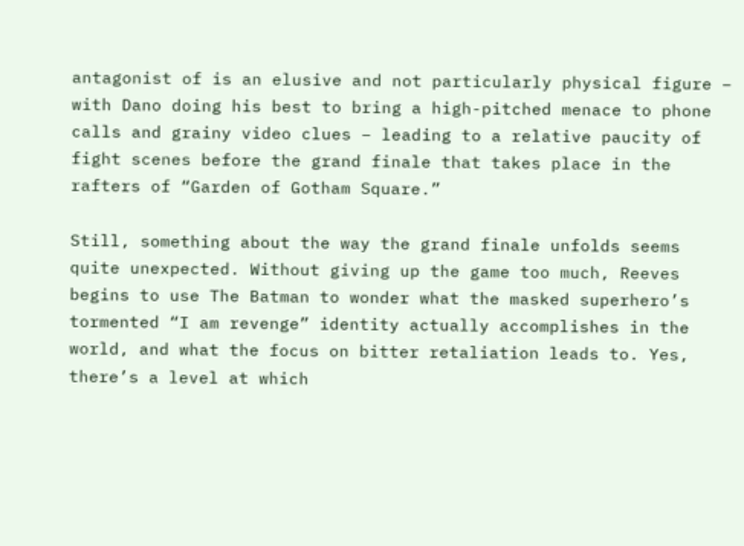antagonist of is an elusive and not particularly physical figure – with Dano doing his best to bring a high-pitched menace to phone calls and grainy video clues – leading to a relative paucity of fight scenes before the grand finale that takes place in the rafters of “Garden of Gotham Square.”

Still, something about the way the grand finale unfolds seems quite unexpected. Without giving up the game too much, Reeves begins to use The Batman to wonder what the masked superhero’s tormented “I am revenge” identity actually accomplishes in the world, and what the focus on bitter retaliation leads to. Yes, there’s a level at which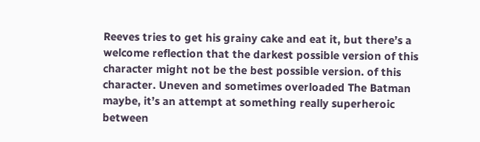Reeves tries to get his grainy cake and eat it, but there’s a welcome reflection that the darkest possible version of this character might not be the best possible version. of this character. Uneven and sometimes overloaded The Batman maybe, it’s an attempt at something really superheroic between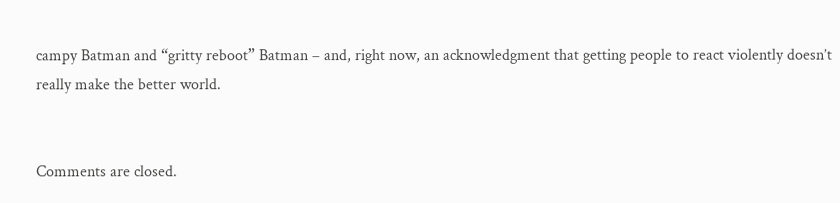campy Batman and “gritty reboot” Batman – and, right now, an acknowledgment that getting people to react violently doesn’t really make the better world.


Comments are closed.